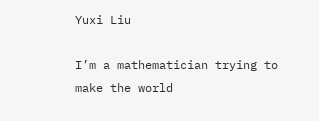Yuxi Liu

I’m a mathematician trying to make the world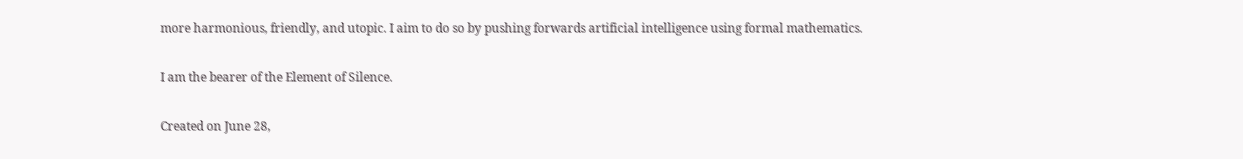more harmonious, friendly, and utopic. I aim to do so by pushing forwards artificial intelligence using formal mathematics.

I am the bearer of the Element of Silence.

Created on June 28,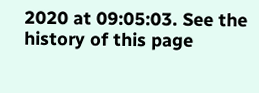2020 at 09:05:03. See the history of this page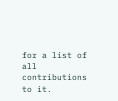for a list of all contributions to it.